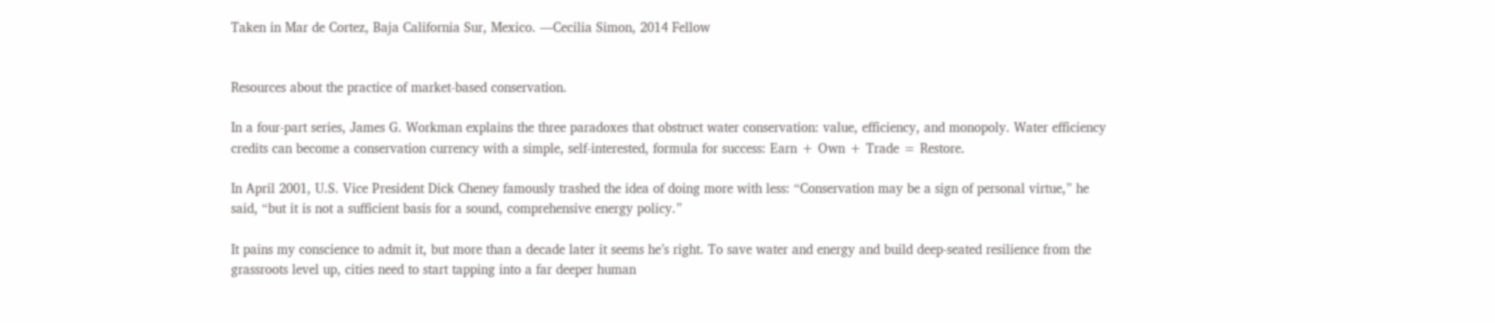Taken in Mar de Cortez, Baja California Sur, Mexico. —Cecilia Simon, 2014 Fellow


Resources about the practice of market-based conservation.

In a four-part series, James G. Workman explains the three paradoxes that obstruct water conservation: value, efficiency, and monopoly. Water efficiency credits can become a conservation currency with a simple, self-interested, formula for success: Earn + Own + Trade = Restore.

In April 2001, U.S. Vice President Dick Cheney famously trashed the idea of doing more with less: “Conservation may be a sign of personal virtue,” he said, “but it is not a sufficient basis for a sound, comprehensive energy policy.”

It pains my conscience to admit it, but more than a decade later it seems he’s right. To save water and energy and build deep-seated resilience from the grassroots level up, cities need to start tapping into a far deeper human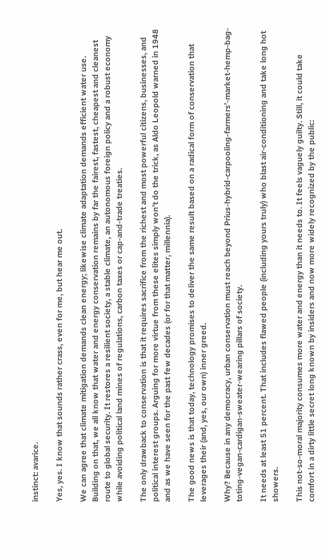instinct: avarice.

Yes, yes. I know that sounds rather crass, even for me, but hear me out.

We can agree that climate mitigation demands clean energy; likewise climate adaptation demands efficient water use. Building on that, we all know that water and energy conservation remains by far the fairest, fastest, cheapest and cleanest route to global security. It restores a resilient society, a stable climate, an autonomous foreign policy and a robust economy while avoiding political land mines of regulations, carbon taxes or cap-and-trade treaties.

The only drawback to conservation is that it requires sacrifice from the richest and most powerful citizens, businesses, and political interest groups. Arguing for more virtue from these elites simply won’t do the trick, as Aldo Leopold warned in 1948 and as we have seen for the past few decades (or for that matter, millennia).

The good news is that today, technology promises to deliver the same result based on a radical form of conservation that leverages their (and, yes, our own) inner greed.

Why? Because in any democracy, urban conservation must reach beyond Prius-hybrid-carpooling-farmers’-market-hemp-bag-toting-vegan-cardigan-sweater-wearing pillars of society.

It needs at least 51 percent. That includes flawed people (including yours truly) who blast air-conditioning and take long hot showers.

This not-so-moral majority consumes more water and energy than it needs to. It feels vaguely guilty. Still, it could take comfort in a dirty little secret long known by insiders and now more widely recognized by the public: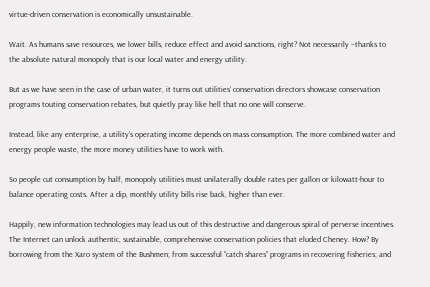virtue-driven conservation is economically unsustainable.

Wait. As humans save resources, we lower bills, reduce effect and avoid sanctions, right? Not necessarily –thanks to the absolute natural monopoly that is our local water and energy utility.

But as we have seen in the case of urban water, it turns out utilities’ conservation directors showcase conservation programs touting conservation rebates, but quietly pray like hell that no one will conserve.

Instead, like any enterprise, a utility’s operating income depends on mass consumption. The more combined water and energy people waste, the more money utilities have to work with.

So people cut consumption by half, monopoly utilities must unilaterally double rates per gallon or kilowatt-hour to balance operating costs. After a dip, monthly utility bills rise back, higher than ever.

Happily, new information technologies may lead us out of this destructive and dangerous spiral of perverse incentives. The Internet can unlock authentic, sustainable, comprehensive conservation policies that eluded Cheney. How? By borrowing from the Xaro system of the Bushmen; from successful “catch shares” programs in recovering fisheries; and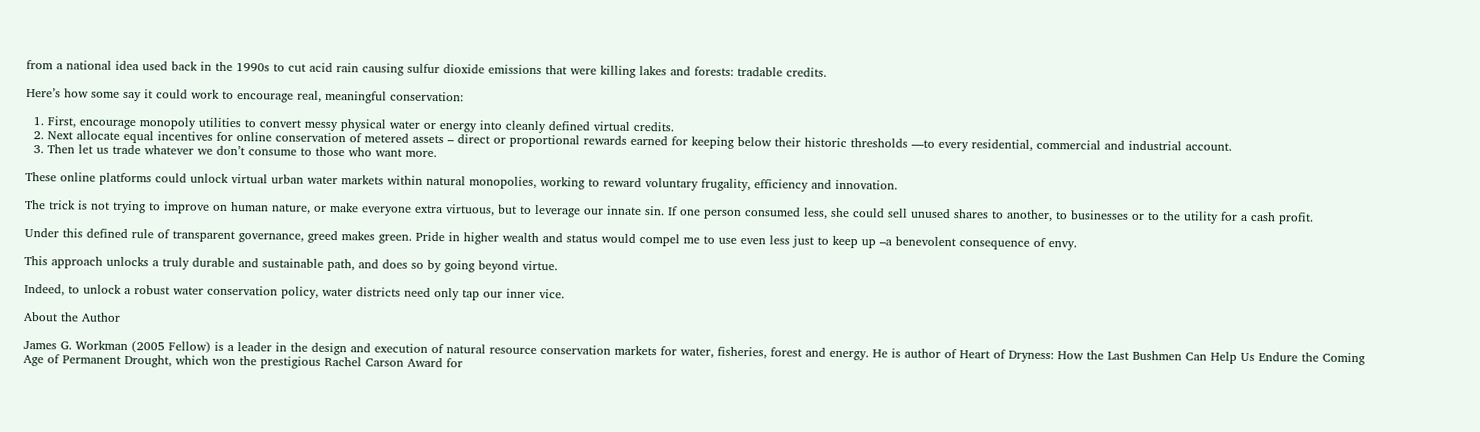from a national idea used back in the 1990s to cut acid rain causing sulfur dioxide emissions that were killing lakes and forests: tradable credits.

Here’s how some say it could work to encourage real, meaningful conservation:

  1. First, encourage monopoly utilities to convert messy physical water or energy into cleanly defined virtual credits.
  2. Next allocate equal incentives for online conservation of metered assets – direct or proportional rewards earned for keeping below their historic thresholds —to every residential, commercial and industrial account.
  3. Then let us trade whatever we don’t consume to those who want more.

These online platforms could unlock virtual urban water markets within natural monopolies, working to reward voluntary frugality, efficiency and innovation.

The trick is not trying to improve on human nature, or make everyone extra virtuous, but to leverage our innate sin. If one person consumed less, she could sell unused shares to another, to businesses or to the utility for a cash profit.

Under this defined rule of transparent governance, greed makes green. Pride in higher wealth and status would compel me to use even less just to keep up –a benevolent consequence of envy.

This approach unlocks a truly durable and sustainable path, and does so by going beyond virtue.

Indeed, to unlock a robust water conservation policy, water districts need only tap our inner vice.

About the Author

James G. Workman (2005 Fellow) is a leader in the design and execution of natural resource conservation markets for water, fisheries, forest and energy. He is author of Heart of Dryness: How the Last Bushmen Can Help Us Endure the Coming Age of Permanent Drought, which won the prestigious Rachel Carson Award for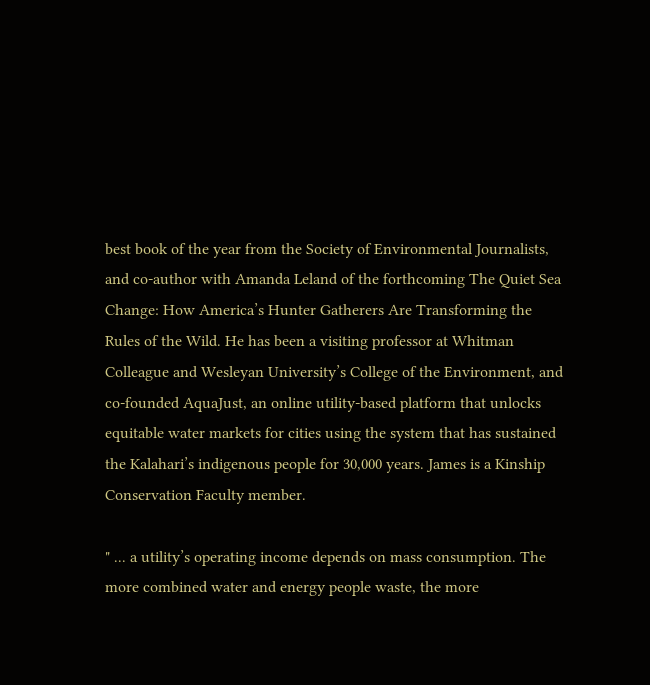best book of the year from the Society of Environmental Journalists, and co-author with Amanda Leland of the forthcoming The Quiet Sea Change: How America’s Hunter Gatherers Are Transforming the Rules of the Wild. He has been a visiting professor at Whitman Colleague and Wesleyan University’s College of the Environment, and co-founded AquaJust, an online utility-based platform that unlocks equitable water markets for cities using the system that has sustained the Kalahari’s indigenous people for 30,000 years. James is a Kinship Conservation Faculty member.

" ... a utility’s operating income depends on mass consumption. The more combined water and energy people waste, the more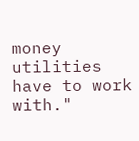money utilities have to work with."